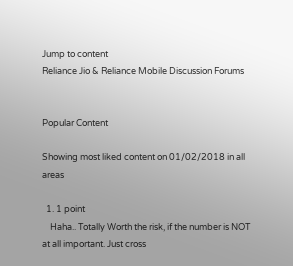Jump to content
Reliance Jio & Reliance Mobile Discussion Forums


Popular Content

Showing most liked content on 01/02/2018 in all areas

  1. 1 point
    Haha.. Totally Worth the risk, if the number is NOT at all important. Just cross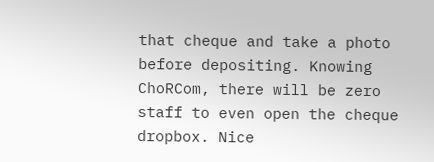that cheque and take a photo before depositing. Knowing ChoRCom, there will be zero staff to even open the cheque dropbox. Nice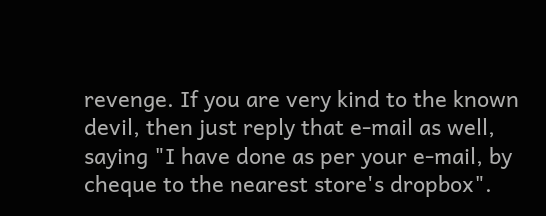revenge. If you are very kind to the known devil, then just reply that e-mail as well, saying "I have done as per your e-mail, by cheque to the nearest store's dropbox".